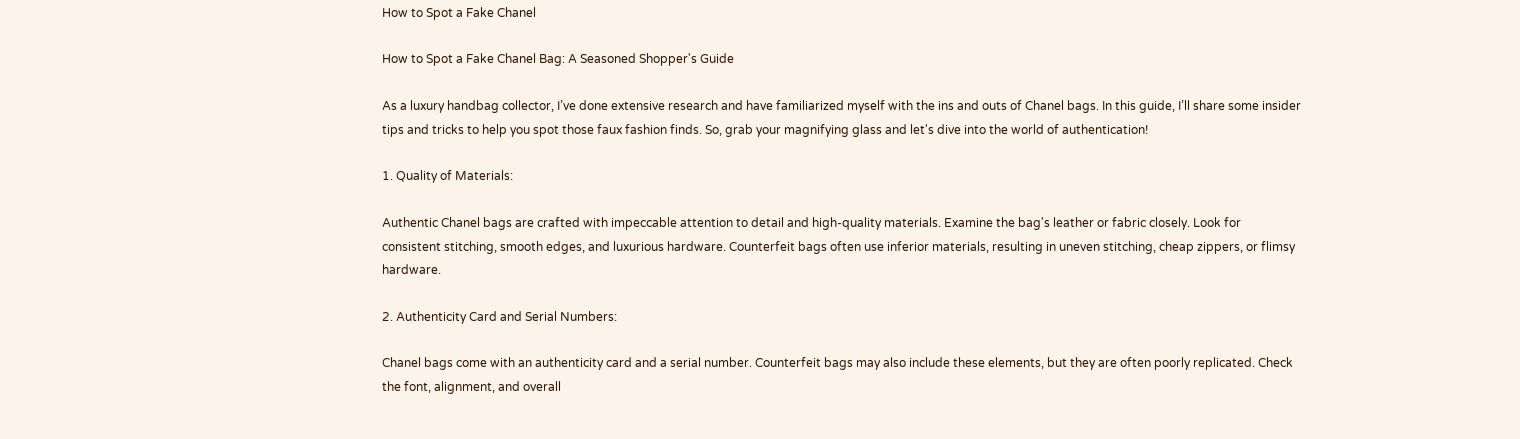How to Spot a Fake Chanel

How to Spot a Fake Chanel Bag: A Seasoned Shopper's Guide

As a luxury handbag collector, I’ve done extensive research and have familiarized myself with the ins and outs of Chanel bags. In this guide, I’ll share some insider tips and tricks to help you spot those faux fashion finds. So, grab your magnifying glass and let's dive into the world of authentication!

1. Quality of Materials:

Authentic Chanel bags are crafted with impeccable attention to detail and high-quality materials. Examine the bag's leather or fabric closely. Look for consistent stitching, smooth edges, and luxurious hardware. Counterfeit bags often use inferior materials, resulting in uneven stitching, cheap zippers, or flimsy hardware.

2. Authenticity Card and Serial Numbers:

Chanel bags come with an authenticity card and a serial number. Counterfeit bags may also include these elements, but they are often poorly replicated. Check the font, alignment, and overall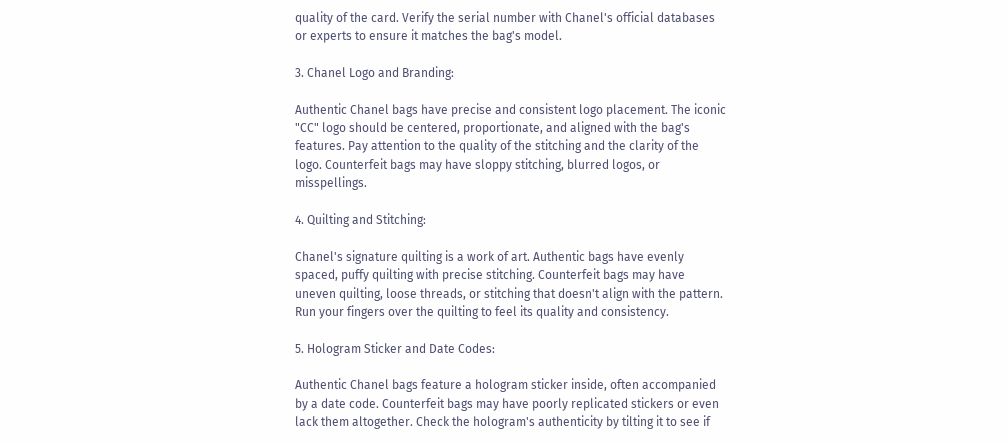quality of the card. Verify the serial number with Chanel's official databases or experts to ensure it matches the bag's model.

3. Chanel Logo and Branding:

Authentic Chanel bags have precise and consistent logo placement. The iconic "CC" logo should be centered, proportionate, and aligned with the bag's features. Pay attention to the quality of the stitching and the clarity of the logo. Counterfeit bags may have sloppy stitching, blurred logos, or misspellings.

4. Quilting and Stitching:

Chanel's signature quilting is a work of art. Authentic bags have evenly spaced, puffy quilting with precise stitching. Counterfeit bags may have uneven quilting, loose threads, or stitching that doesn't align with the pattern. Run your fingers over the quilting to feel its quality and consistency.

5. Hologram Sticker and Date Codes:

Authentic Chanel bags feature a hologram sticker inside, often accompanied by a date code. Counterfeit bags may have poorly replicated stickers or even lack them altogether. Check the hologram's authenticity by tilting it to see if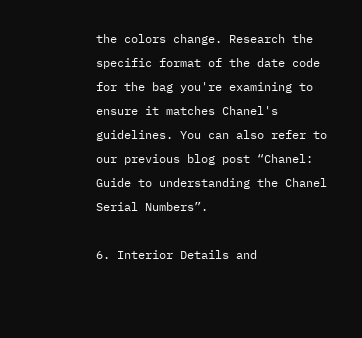the colors change. Research the specific format of the date code for the bag you're examining to ensure it matches Chanel's guidelines. You can also refer to our previous blog post “Chanel: Guide to understanding the Chanel Serial Numbers”.

6. Interior Details and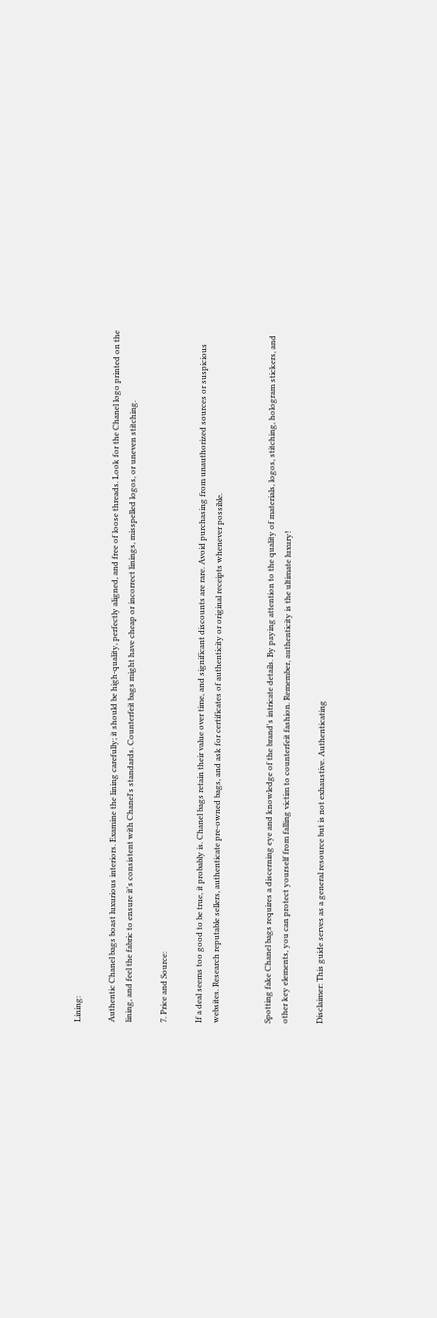Lining:

Authentic Chanel bags boast luxurious interiors. Examine the lining carefully; it should be high-quality, perfectly aligned, and free of loose threads. Look for the Chanel logo printed on the lining, and feel the fabric to ensure it's consistent with Chanel's standards. Counterfeit bags might have cheap or incorrect linings, misspelled logos, or uneven stitching.

7. Price and Source:

If a deal seems too good to be true, it probably is. Chanel bags retain their value over time, and significant discounts are rare. Avoid purchasing from unauthorized sources or suspicious websites. Research reputable sellers, authenticate pre-owned bags, and ask for certificates of authenticity or original receipts whenever possible.


Spotting fake Chanel bags requires a discerning eye and knowledge of the brand's intricate details. By paying attention to the quality of materials, logos, stitching, hologram stickers, and other key elements, you can protect yourself from falling victim to counterfeit fashion. Remember, authenticity is the ultimate luxury!

Disclaimer: This guide serves as a general resource but is not exhaustive. Authenticating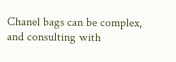Chanel bags can be complex, and consulting with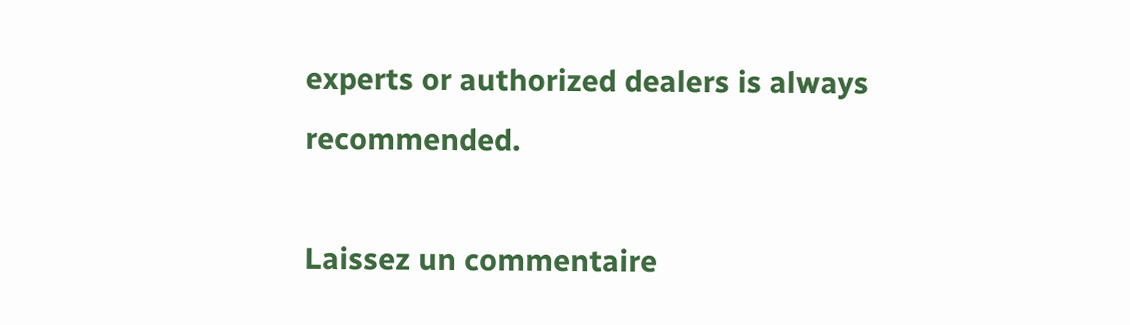experts or authorized dealers is always recommended.

Laissez un commentaire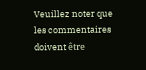Veuillez noter que les commentaires doivent être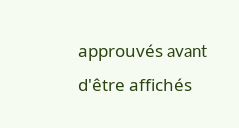approuvés avant d'être affichés